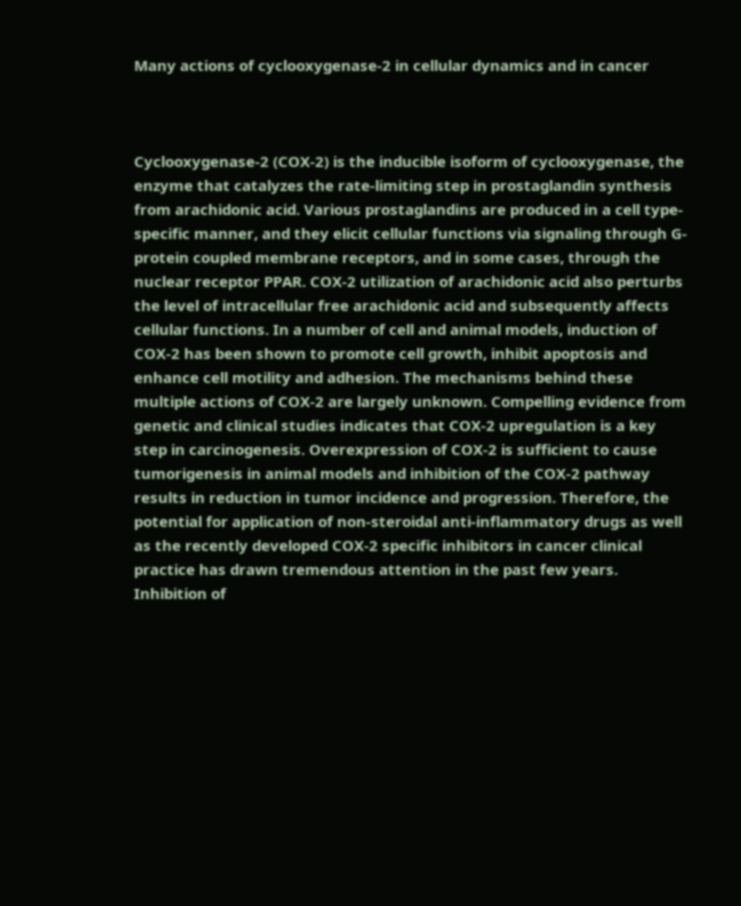Many actions of cyclooxygenase-2 in cellular dynamics and in cancer



Cyclooxygenase-2 (COX-2) is the inducible isoform of cyclooxygenase, the enzyme that catalyzes the rate-limiting step in prostaglandin synthesis from arachidonic acid. Various prostaglandins are produced in a cell type-specific manner, and they elicit cellular functions via signaling through G-protein coupled membrane receptors, and in some cases, through the nuclear receptor PPAR. COX-2 utilization of arachidonic acid also perturbs the level of intracellular free arachidonic acid and subsequently affects cellular functions. In a number of cell and animal models, induction of COX-2 has been shown to promote cell growth, inhibit apoptosis and enhance cell motility and adhesion. The mechanisms behind these multiple actions of COX-2 are largely unknown. Compelling evidence from genetic and clinical studies indicates that COX-2 upregulation is a key step in carcinogenesis. Overexpression of COX-2 is sufficient to cause tumorigenesis in animal models and inhibition of the COX-2 pathway results in reduction in tumor incidence and progression. Therefore, the potential for application of non-steroidal anti-inflammatory drugs as well as the recently developed COX-2 specific inhibitors in cancer clinical practice has drawn tremendous attention in the past few years. Inhibition of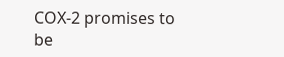COX-2 promises to be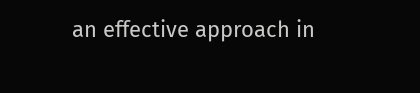an effective approach in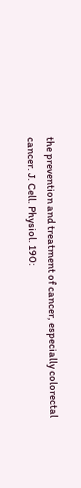the prevention and treatment of cancer, especially colorectal cancer. J. Cell. Physiol. 190: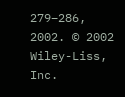279–286, 2002. © 2002 Wiley-Liss, Inc.